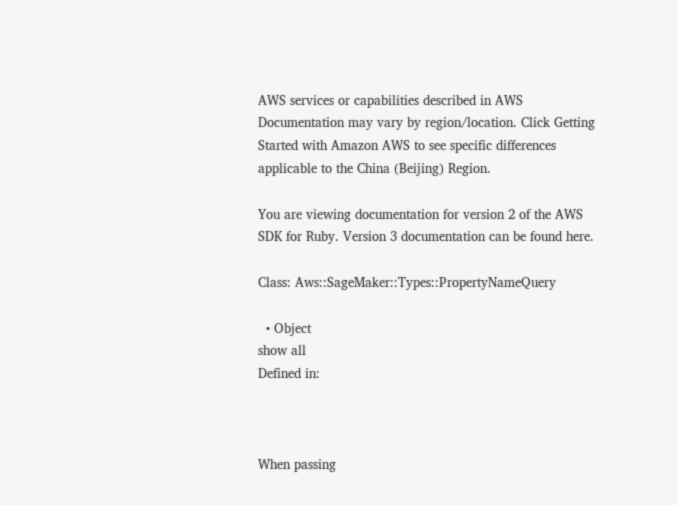AWS services or capabilities described in AWS Documentation may vary by region/location. Click Getting Started with Amazon AWS to see specific differences applicable to the China (Beijing) Region.

You are viewing documentation for version 2 of the AWS SDK for Ruby. Version 3 documentation can be found here.

Class: Aws::SageMaker::Types::PropertyNameQuery

  • Object
show all
Defined in:



When passing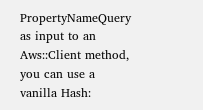PropertyNameQuery as input to an Aws::Client method, you can use a vanilla Hash: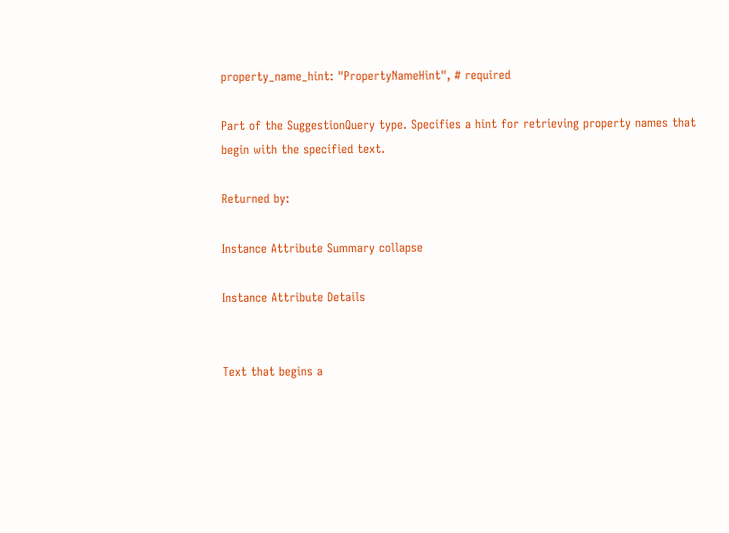property_name_hint: "PropertyNameHint", # required

Part of the SuggestionQuery type. Specifies a hint for retrieving property names that begin with the specified text.

Returned by:

Instance Attribute Summary collapse

Instance Attribute Details


Text that begins a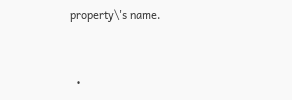property\'s name.


  •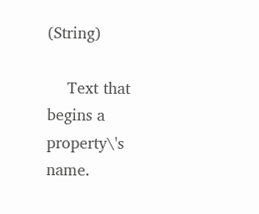(String)

    Text that begins a property\'s name.